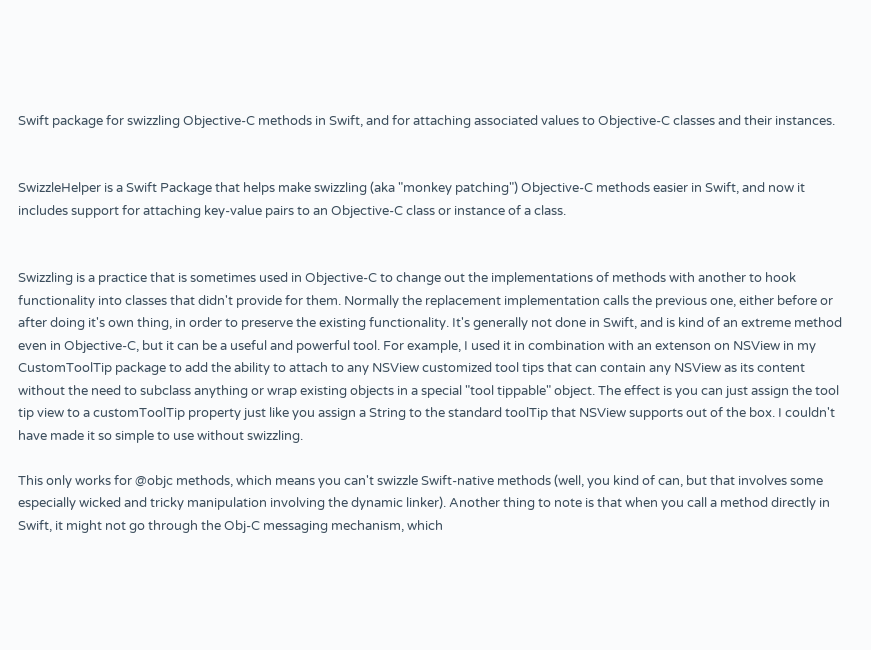Swift package for swizzling Objective-C methods in Swift, and for attaching associated values to Objective-C classes and their instances.


SwizzleHelper is a Swift Package that helps make swizzling (aka "monkey patching") Objective-C methods easier in Swift, and now it includes support for attaching key-value pairs to an Objective-C class or instance of a class.


Swizzling is a practice that is sometimes used in Objective-C to change out the implementations of methods with another to hook functionality into classes that didn't provide for them. Normally the replacement implementation calls the previous one, either before or after doing it's own thing, in order to preserve the existing functionality. It's generally not done in Swift, and is kind of an extreme method even in Objective-C, but it can be a useful and powerful tool. For example, I used it in combination with an extenson on NSView in my CustomToolTip package to add the ability to attach to any NSView customized tool tips that can contain any NSView as its content without the need to subclass anything or wrap existing objects in a special "tool tippable" object. The effect is you can just assign the tool tip view to a customToolTip property just like you assign a String to the standard toolTip that NSView supports out of the box. I couldn't have made it so simple to use without swizzling.

This only works for @objc methods, which means you can't swizzle Swift-native methods (well, you kind of can, but that involves some especially wicked and tricky manipulation involving the dynamic linker). Another thing to note is that when you call a method directly in Swift, it might not go through the Obj-C messaging mechanism, which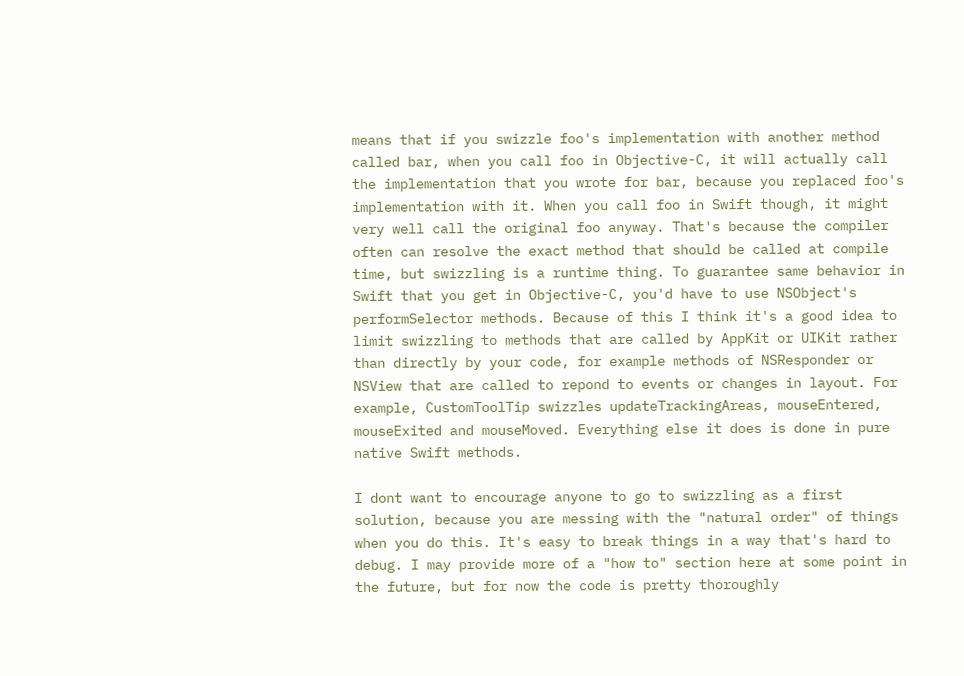means that if you swizzle foo's implementation with another method called bar, when you call foo in Objective-C, it will actually call the implementation that you wrote for bar, because you replaced foo's implementation with it. When you call foo in Swift though, it might very well call the original foo anyway. That's because the compiler often can resolve the exact method that should be called at compile time, but swizzling is a runtime thing. To guarantee same behavior in Swift that you get in Objective-C, you'd have to use NSObject's performSelector methods. Because of this I think it's a good idea to limit swizzling to methods that are called by AppKit or UIKit rather than directly by your code, for example methods of NSResponder or NSView that are called to repond to events or changes in layout. For example, CustomToolTip swizzles updateTrackingAreas, mouseEntered, mouseExited and mouseMoved. Everything else it does is done in pure native Swift methods.

I dont want to encourage anyone to go to swizzling as a first solution, because you are messing with the "natural order" of things when you do this. It's easy to break things in a way that's hard to debug. I may provide more of a "how to" section here at some point in the future, but for now the code is pretty thoroughly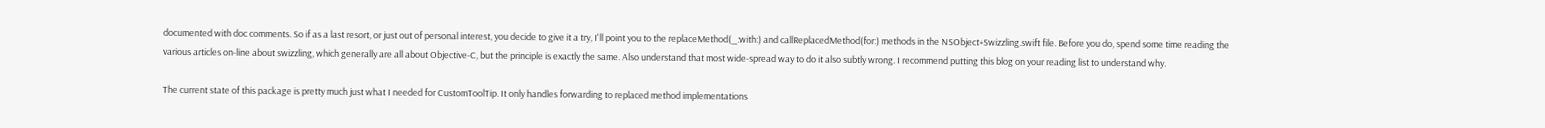documented with doc comments. So if as a last resort, or just out of personal interest, you decide to give it a try, I'll point you to the replaceMethod(_:with:) and callReplacedMethod(for:) methods in the NSObject+Swizzling.swift file. Before you do, spend some time reading the various articles on-line about swizzling, which generally are all about Objective-C, but the principle is exactly the same. Also understand that most wide-spread way to do it also subtly wrong. I recommend putting this blog on your reading list to understand why.

The current state of this package is pretty much just what I needed for CustomToolTip. It only handles forwarding to replaced method implementations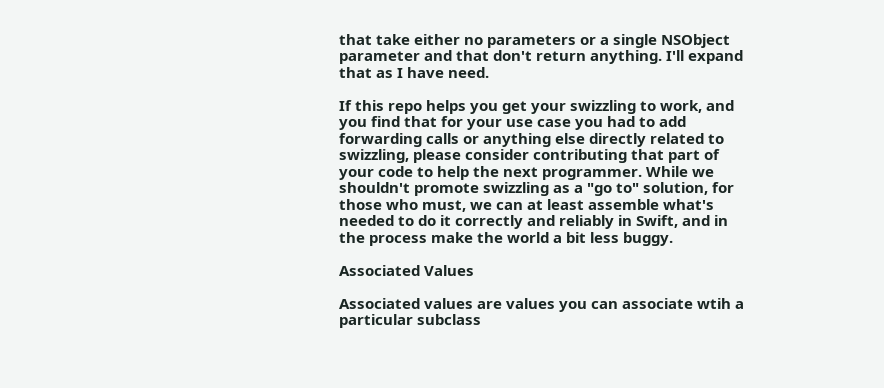that take either no parameters or a single NSObject parameter and that don't return anything. I'll expand that as I have need.

If this repo helps you get your swizzling to work, and you find that for your use case you had to add forwarding calls or anything else directly related to swizzling, please consider contributing that part of your code to help the next programmer. While we shouldn't promote swizzling as a "go to" solution, for those who must, we can at least assemble what's needed to do it correctly and reliably in Swift, and in the process make the world a bit less buggy.

Associated Values

Associated values are values you can associate wtih a particular subclass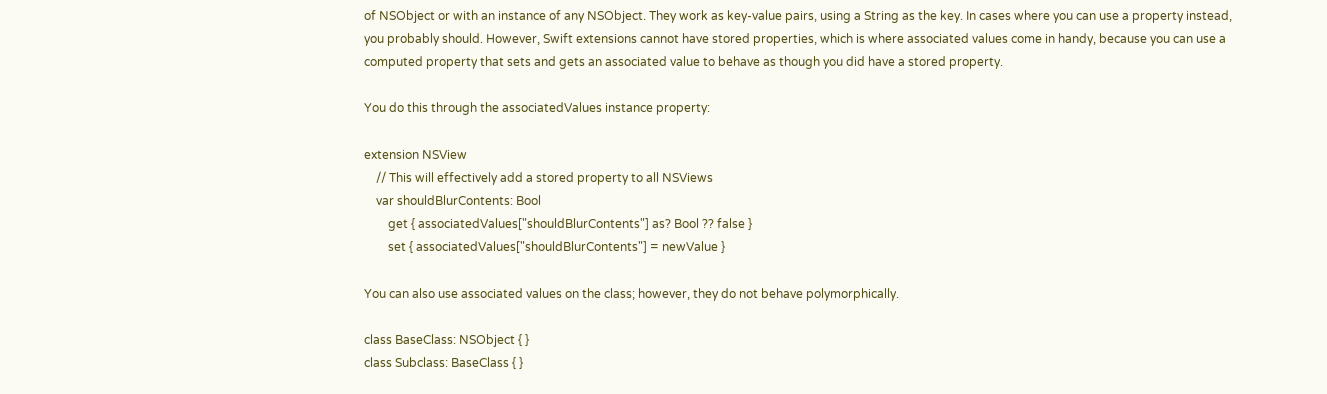of NSObject or with an instance of any NSObject. They work as key-value pairs, using a String as the key. In cases where you can use a property instead, you probably should. However, Swift extensions cannot have stored properties, which is where associated values come in handy, because you can use a computed property that sets and gets an associated value to behave as though you did have a stored property.

You do this through the associatedValues instance property:

extension NSView
    // This will effectively add a stored property to all NSViews
    var shouldBlurContents: Bool
        get { associatedValues["shouldBlurContents"] as? Bool ?? false }
        set { associatedValues["shouldBlurContents"] = newValue }

You can also use associated values on the class; however, they do not behave polymorphically.

class BaseClass: NSObject { }
class Subclass: BaseClass { }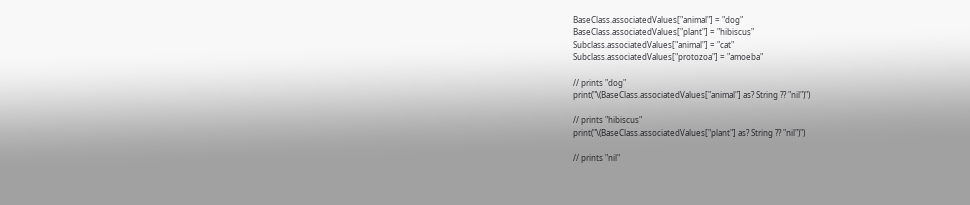BaseClass.associatedValues["animal"] = "dog"
BaseClass.associatedValues["plant"] = "hibiscus"
Subclass.associatedValues["animal"] = "cat"
Subclass.associatedValues["protozoa"] = "amoeba"

// prints "dog"
print("\(BaseClass.associatedValues["animal"] as? String ?? "nil")")

// prints "hibiscus"
print("\(BaseClass.associatedValues["plant"] as? String ?? "nil")")

// prints "nil"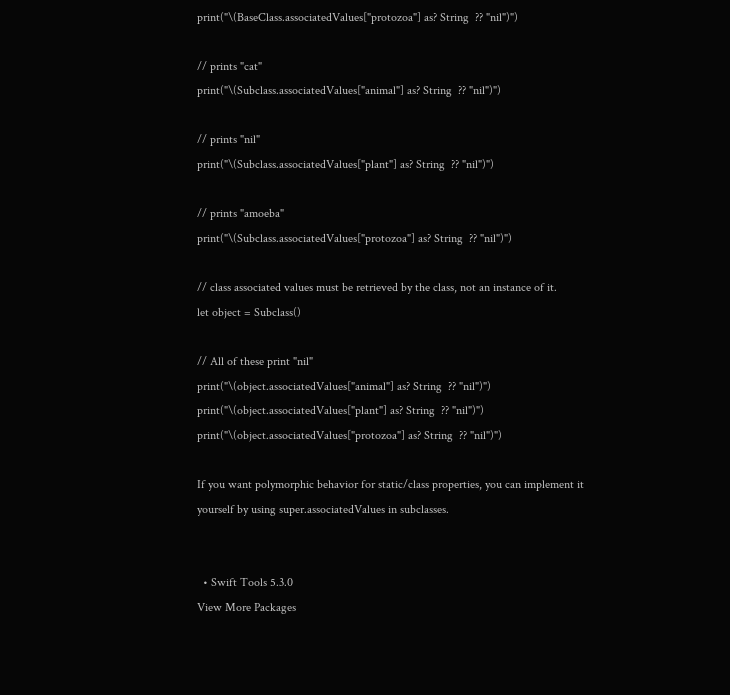print("\(BaseClass.associatedValues["protozoa"] as? String  ?? "nil")")

// prints "cat"
print("\(Subclass.associatedValues["animal"] as? String  ?? "nil")")

// prints "nil"
print("\(Subclass.associatedValues["plant"] as? String  ?? "nil")")

// prints "amoeba"
print("\(Subclass.associatedValues["protozoa"] as? String  ?? "nil")")

// class associated values must be retrieved by the class, not an instance of it.
let object = Subclass()

// All of these print "nil"
print("\(object.associatedValues["animal"] as? String  ?? "nil")")
print("\(object.associatedValues["plant"] as? String  ?? "nil")")
print("\(object.associatedValues["protozoa"] as? String  ?? "nil")")

If you want polymorphic behavior for static/class properties, you can implement it yourself by using super.associatedValues in subclasses.


  • Swift Tools 5.3.0
View More Packages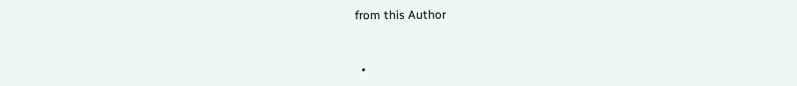from this Author


  •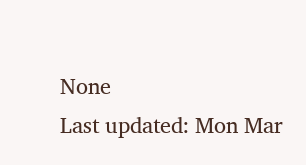None
Last updated: Mon Mar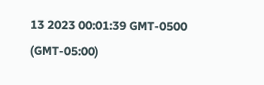13 2023 00:01:39 GMT-0500 (GMT-05:00)